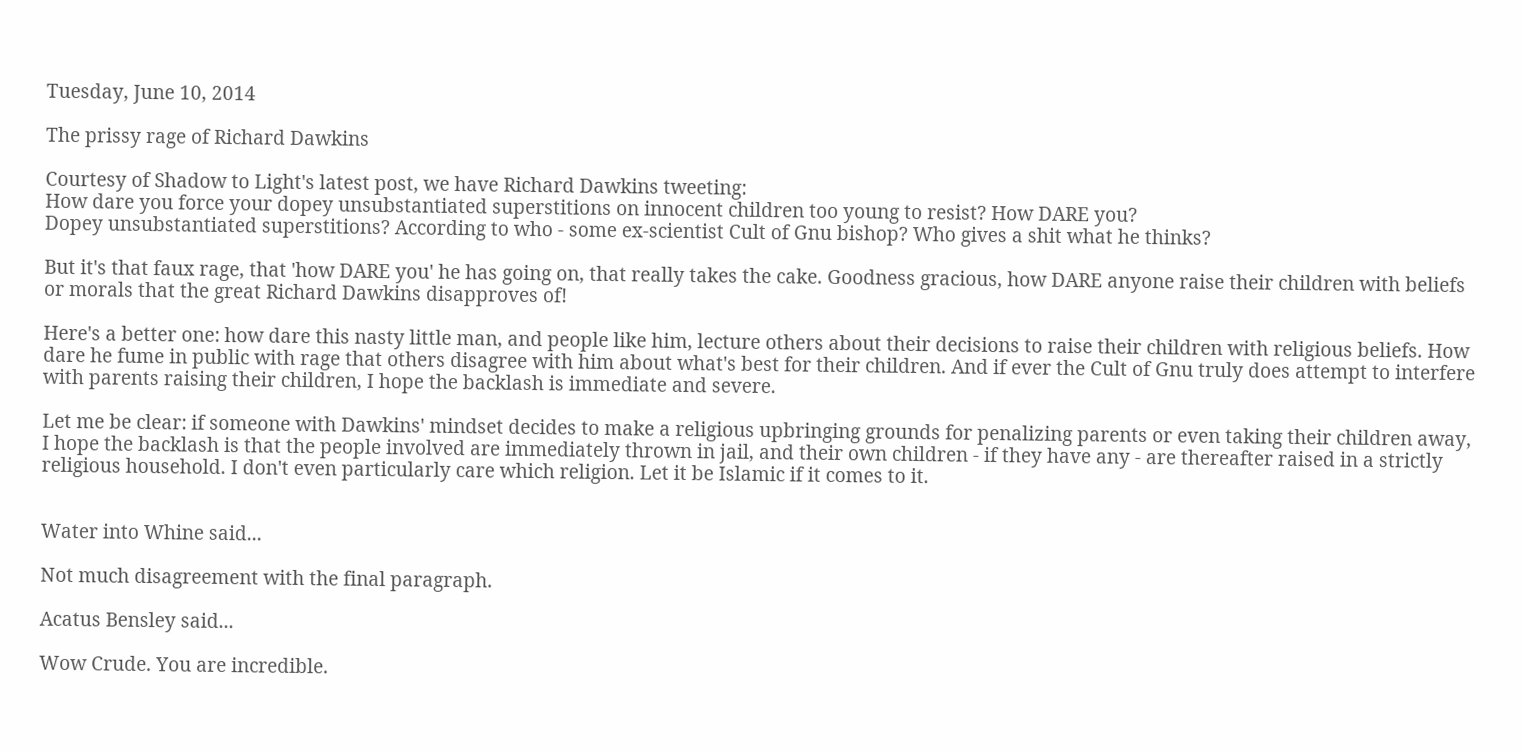Tuesday, June 10, 2014

The prissy rage of Richard Dawkins

Courtesy of Shadow to Light's latest post, we have Richard Dawkins tweeting:
How dare you force your dopey unsubstantiated superstitions on innocent children too young to resist? How DARE you?
Dopey unsubstantiated superstitions? According to who - some ex-scientist Cult of Gnu bishop? Who gives a shit what he thinks?

But it's that faux rage, that 'how DARE you' he has going on, that really takes the cake. Goodness gracious, how DARE anyone raise their children with beliefs or morals that the great Richard Dawkins disapproves of!

Here's a better one: how dare this nasty little man, and people like him, lecture others about their decisions to raise their children with religious beliefs. How dare he fume in public with rage that others disagree with him about what's best for their children. And if ever the Cult of Gnu truly does attempt to interfere with parents raising their children, I hope the backlash is immediate and severe.

Let me be clear: if someone with Dawkins' mindset decides to make a religious upbringing grounds for penalizing parents or even taking their children away, I hope the backlash is that the people involved are immediately thrown in jail, and their own children - if they have any - are thereafter raised in a strictly religious household. I don't even particularly care which religion. Let it be Islamic if it comes to it.


Water into Whine said...

Not much disagreement with the final paragraph.

Acatus Bensley said...

Wow Crude. You are incredible.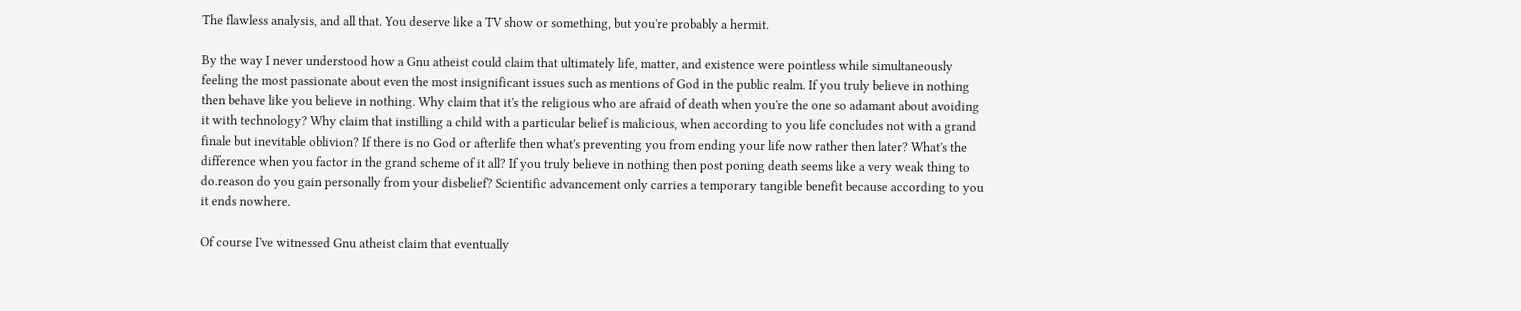The flawless analysis, and all that. You deserve like a TV show or something, but you're probably a hermit.

By the way I never understood how a Gnu atheist could claim that ultimately life, matter, and existence were pointless while simultaneously feeling the most passionate about even the most insignificant issues such as mentions of God in the public realm. If you truly believe in nothing then behave like you believe in nothing. Why claim that it's the religious who are afraid of death when you're the one so adamant about avoiding it with technology? Why claim that instilling a child with a particular belief is malicious, when according to you life concludes not with a grand finale but inevitable oblivion? If there is no God or afterlife then what's preventing you from ending your life now rather then later? What's the difference when you factor in the grand scheme of it all? If you truly believe in nothing then post poning death seems like a very weak thing to do.reason do you gain personally from your disbelief? Scientific advancement only carries a temporary tangible benefit because according to you it ends nowhere.

Of course I've witnessed Gnu atheist claim that eventually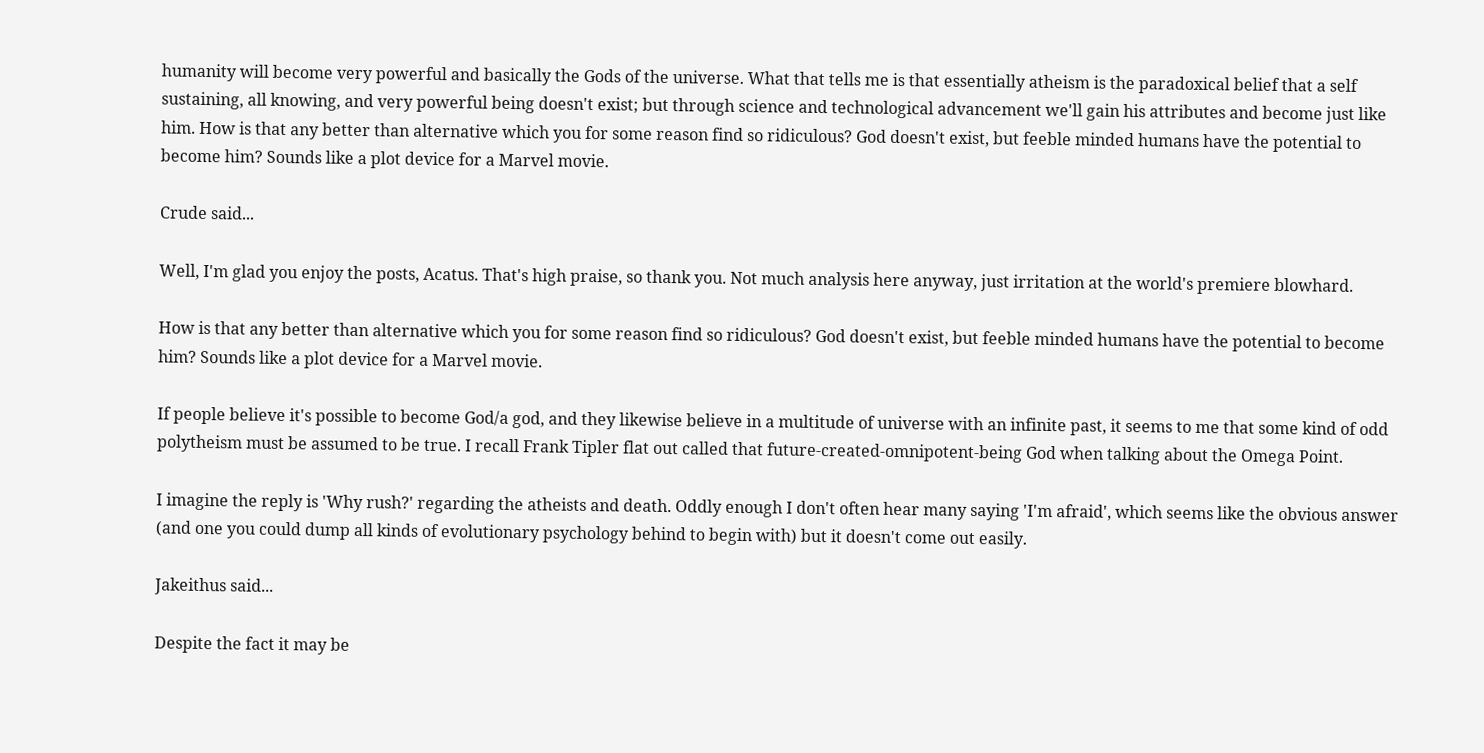humanity will become very powerful and basically the Gods of the universe. What that tells me is that essentially atheism is the paradoxical belief that a self sustaining, all knowing, and very powerful being doesn't exist; but through science and technological advancement we'll gain his attributes and become just like him. How is that any better than alternative which you for some reason find so ridiculous? God doesn't exist, but feeble minded humans have the potential to become him? Sounds like a plot device for a Marvel movie.

Crude said...

Well, I'm glad you enjoy the posts, Acatus. That's high praise, so thank you. Not much analysis here anyway, just irritation at the world's premiere blowhard.

How is that any better than alternative which you for some reason find so ridiculous? God doesn't exist, but feeble minded humans have the potential to become him? Sounds like a plot device for a Marvel movie.

If people believe it's possible to become God/a god, and they likewise believe in a multitude of universe with an infinite past, it seems to me that some kind of odd polytheism must be assumed to be true. I recall Frank Tipler flat out called that future-created-omnipotent-being God when talking about the Omega Point.

I imagine the reply is 'Why rush?' regarding the atheists and death. Oddly enough I don't often hear many saying 'I'm afraid', which seems like the obvious answer (and one you could dump all kinds of evolutionary psychology behind to begin with) but it doesn't come out easily.

Jakeithus said...

Despite the fact it may be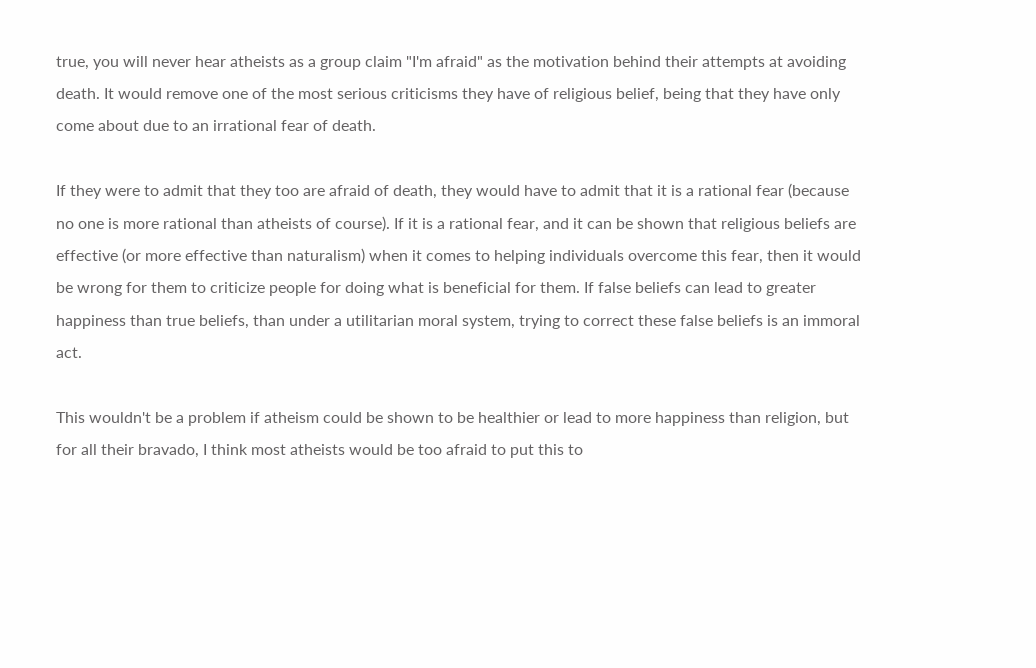true, you will never hear atheists as a group claim "I'm afraid" as the motivation behind their attempts at avoiding death. It would remove one of the most serious criticisms they have of religious belief, being that they have only come about due to an irrational fear of death.

If they were to admit that they too are afraid of death, they would have to admit that it is a rational fear (because no one is more rational than atheists of course). If it is a rational fear, and it can be shown that religious beliefs are effective (or more effective than naturalism) when it comes to helping individuals overcome this fear, then it would be wrong for them to criticize people for doing what is beneficial for them. If false beliefs can lead to greater happiness than true beliefs, than under a utilitarian moral system, trying to correct these false beliefs is an immoral act.

This wouldn't be a problem if atheism could be shown to be healthier or lead to more happiness than religion, but for all their bravado, I think most atheists would be too afraid to put this to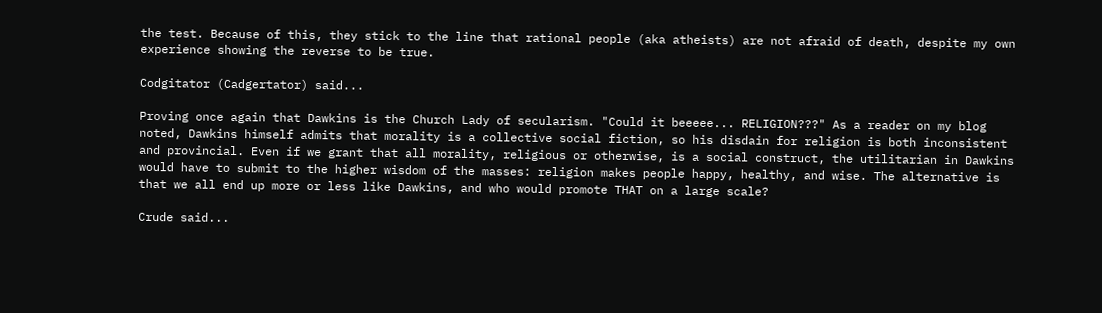the test. Because of this, they stick to the line that rational people (aka atheists) are not afraid of death, despite my own experience showing the reverse to be true.

Codgitator (Cadgertator) said...

Proving once again that Dawkins is the Church Lady of secularism. "Could it beeeee... RELIGION???" As a reader on my blog noted, Dawkins himself admits that morality is a collective social fiction, so his disdain for religion is both inconsistent and provincial. Even if we grant that all morality, religious or otherwise, is a social construct, the utilitarian in Dawkins would have to submit to the higher wisdom of the masses: religion makes people happy, healthy, and wise. The alternative is that we all end up more or less like Dawkins, and who would promote THAT on a large scale?

Crude said...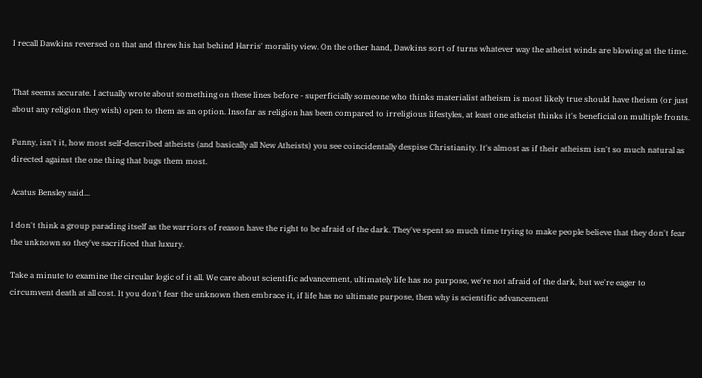I recall Dawkins reversed on that and threw his hat behind Harris' morality view. On the other hand, Dawkins sort of turns whatever way the atheist winds are blowing at the time.


That seems accurate. I actually wrote about something on these lines before - superficially someone who thinks materialist atheism is most likely true should have theism (or just about any religion they wish) open to them as an option. Insofar as religion has been compared to irreligious lifestyles, at least one atheist thinks it's beneficial on multiple fronts.

Funny, isn't it, how most self-described atheists (and basically all New Atheists) you see coincidentally despise Christianity. It's almost as if their atheism isn't so much natural as directed against the one thing that bugs them most.

Acatus Bensley said...

I don't think a group parading itself as the warriors of reason have the right to be afraid of the dark. They've spent so much time trying to make people believe that they don't fear the unknown so they've sacrificed that luxury.

Take a minute to examine the circular logic of it all. We care about scientific advancement, ultimately life has no purpose, we're not afraid of the dark, but we're eager to circumvent death at all cost. It you don't fear the unknown then embrace it, if life has no ultimate purpose, then why is scientific advancement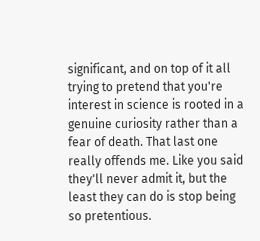significant, and on top of it all trying to pretend that you're interest in science is rooted in a genuine curiosity rather than a fear of death. That last one really offends me. Like you said they'll never admit it, but the least they can do is stop being so pretentious.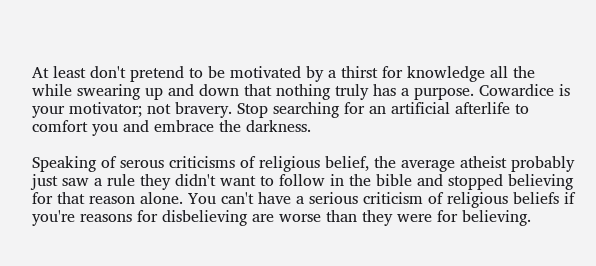At least don't pretend to be motivated by a thirst for knowledge all the while swearing up and down that nothing truly has a purpose. Cowardice is your motivator; not bravery. Stop searching for an artificial afterlife to comfort you and embrace the darkness.

Speaking of serous criticisms of religious belief, the average atheist probably just saw a rule they didn't want to follow in the bible and stopped believing for that reason alone. You can't have a serious criticism of religious beliefs if you're reasons for disbelieving are worse than they were for believing.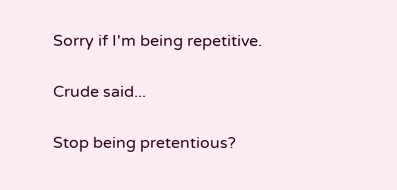Sorry if I'm being repetitive.

Crude said...

Stop being pretentious?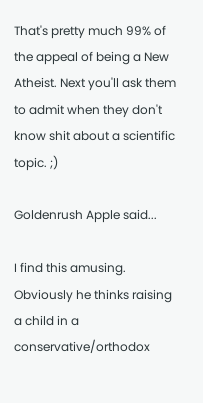That's pretty much 99% of the appeal of being a New Atheist. Next you'll ask them to admit when they don't know shit about a scientific topic. ;)

Goldenrush Apple said...

I find this amusing. Obviously he thinks raising a child in a conservative/orthodox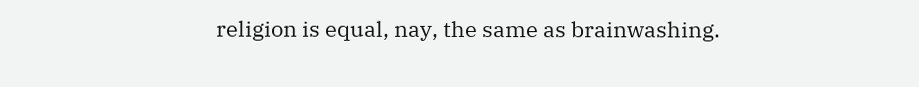religion is equal, nay, the same as brainwashing.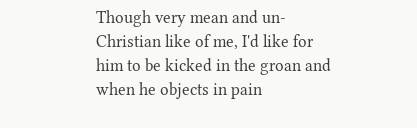Though very mean and un-Christian like of me, I'd like for him to be kicked in the groan and when he objects in pain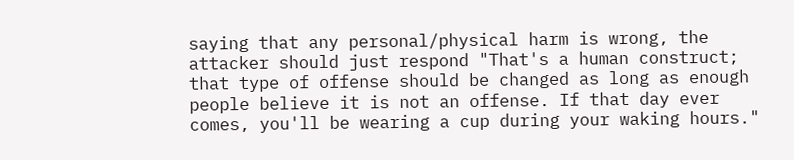saying that any personal/physical harm is wrong, the attacker should just respond "That's a human construct; that type of offense should be changed as long as enough people believe it is not an offense. If that day ever comes, you'll be wearing a cup during your waking hours."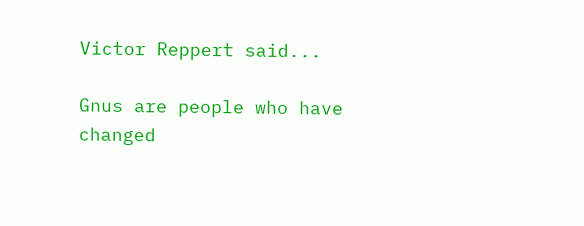Victor Reppert said...

Gnus are people who have changed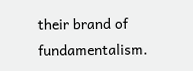their brand of fundamentalism.